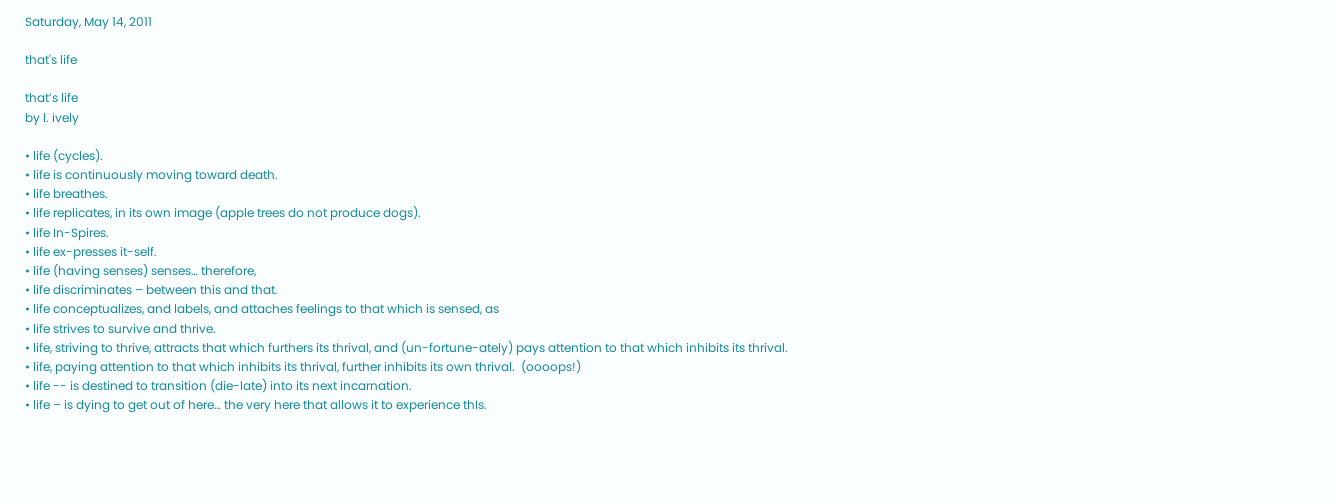Saturday, May 14, 2011

that's life

that’s life
by l. ively

• life (cycles).
• life is continuously moving toward death.
• life breathes.
• life replicates, in its own image (apple trees do not produce dogs).
• life In-Spires.
• life ex-presses it-self.
• life (having senses) senses… therefore,
• life discriminates – between this and that.
• life conceptualizes, and labels, and attaches feelings to that which is sensed, as
• life strives to survive and thrive.
• life, striving to thrive, attracts that which furthers its thrival, and (un-fortune-ately) pays attention to that which inhibits its thrival.
• life, paying attention to that which inhibits its thrival, further inhibits its own thrival.  (oooops!)
• life -- is destined to transition (die-late) into its next incarnation.
• life – is dying to get out of here… the very here that allows it to experience thIs.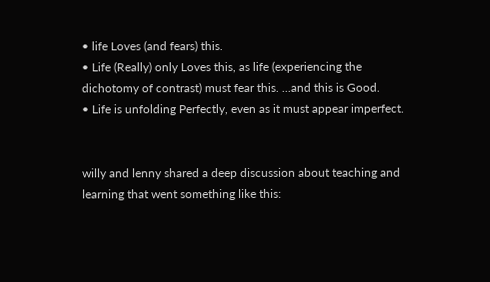• life Loves (and fears) this.
• Life (Really) only Loves this, as life (experiencing the dichotomy of contrast) must fear this. ...and this is Good.
• Life is unfolding Perfectly, even as it must appear imperfect.


willy and lenny shared a deep discussion about teaching and learning that went something like this: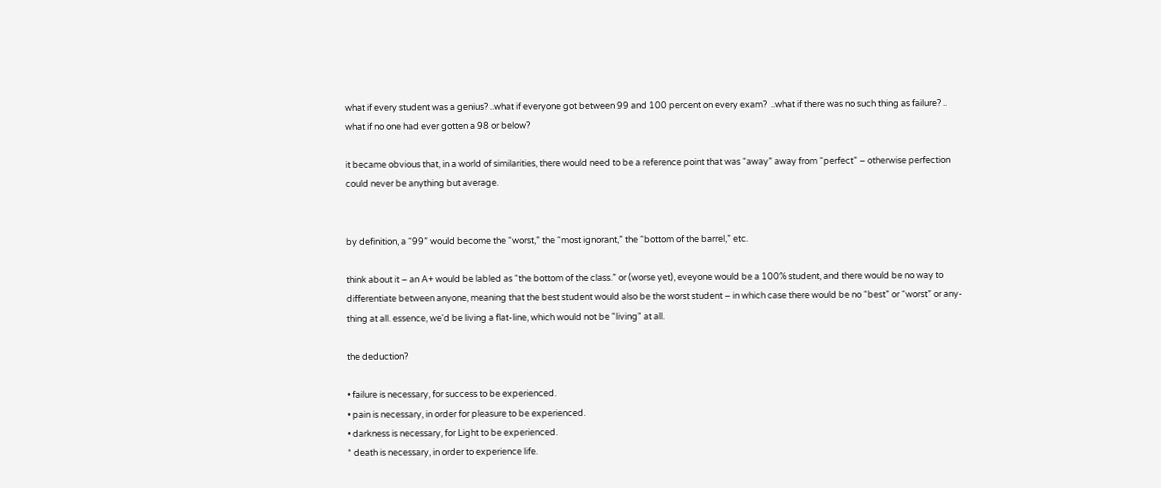what if every student was a genius? ..what if everyone got between 99 and 100 percent on every exam?  ..what if there was no such thing as failure? .. what if no one had ever gotten a 98 or below?

it became obvious that, in a world of similarities, there would need to be a reference point that was “away” away from “perfect” – otherwise perfection could never be anything but average.


by definition, a “99” would become the “worst,” the “most ignorant,” the “bottom of the barrel,” etc.

think about it – an A+ would be labled as “the bottom of the class.” or (worse yet), eveyone would be a 100% student, and there would be no way to differentiate between anyone, meaning that the best student would also be the worst student – in which case there would be no “best” or “worst” or any-thing at all. essence, we'd be living a flat-line, which would not be "living" at all.

the deduction?

• failure is necessary, for success to be experienced.
• pain is necessary, in order for pleasure to be experienced.
• darkness is necessary, for Light to be experienced.
* death is necessary, in order to experience life.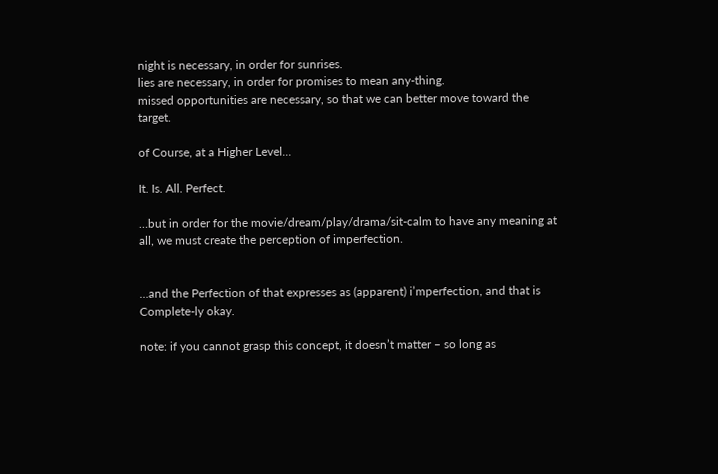night is necessary, in order for sunrises.
lies are necessary, in order for promises to mean any-thing.
missed opportunities are necessary, so that we can better move toward the target.

of Course, at a Higher Level...

It. Is. All. Perfect.

…but in order for the movie/dream/play/drama/sit-calm to have any meaning at all, we must create the perception of imperfection.


…and the Perfection of that expresses as (apparent) i’mperfection, and that is Complete-ly okay.

note: if you cannot grasp this concept, it doesn’t matter – so long as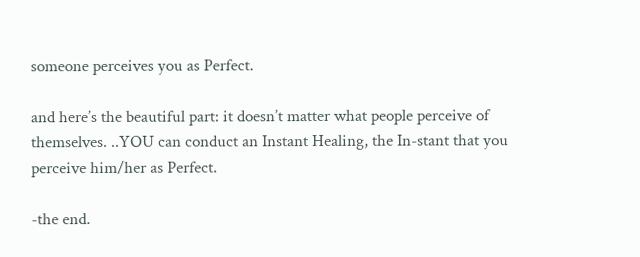someone perceives you as Perfect.

and here’s the beautiful part: it doesn’t matter what people perceive of themselves. ..YOU can conduct an Instant Healing, the In-stant that you perceive him/her as Perfect.

-the end.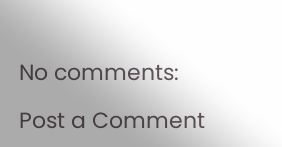No comments:

Post a Comment